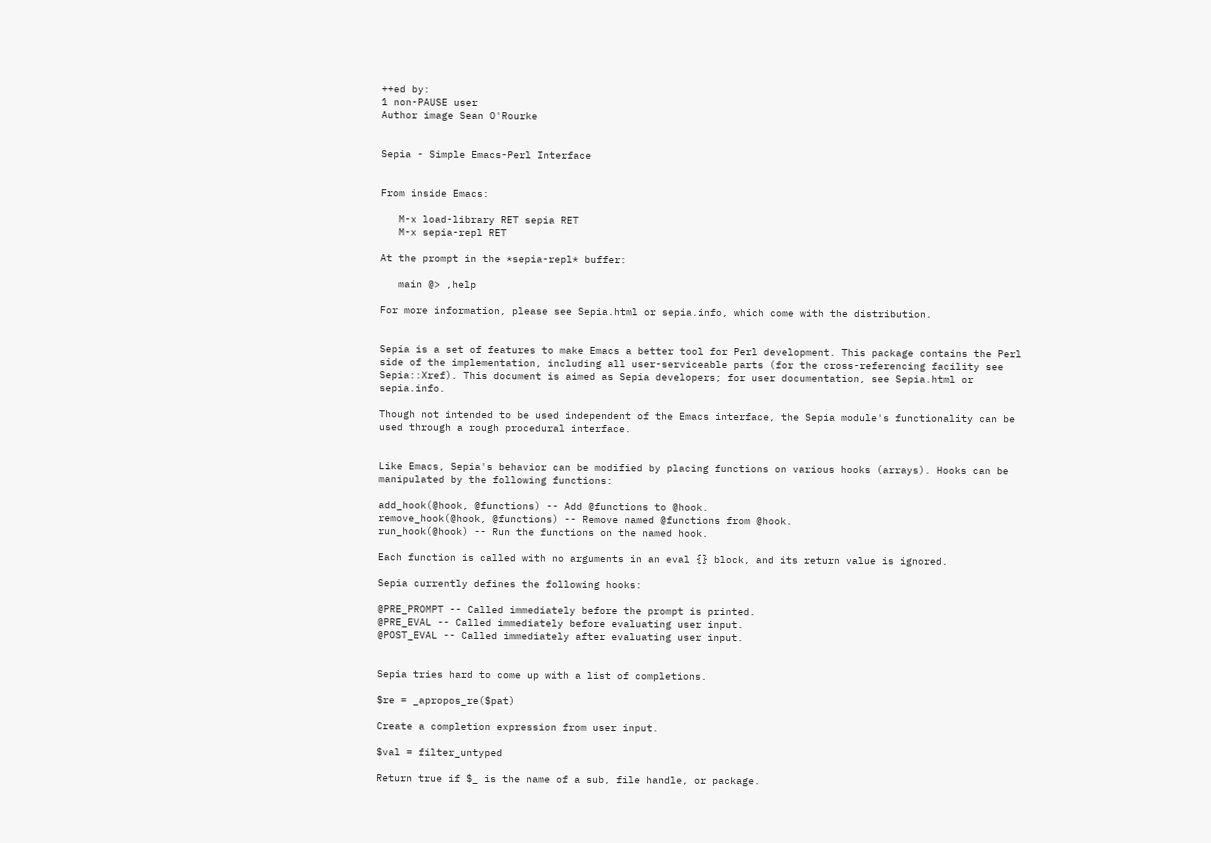++ed by:
1 non-PAUSE user
Author image Sean O'Rourke


Sepia - Simple Emacs-Perl Interface


From inside Emacs:

   M-x load-library RET sepia RET
   M-x sepia-repl RET

At the prompt in the *sepia-repl* buffer:

   main @> ,help

For more information, please see Sepia.html or sepia.info, which come with the distribution.


Sepia is a set of features to make Emacs a better tool for Perl development. This package contains the Perl side of the implementation, including all user-serviceable parts (for the cross-referencing facility see Sepia::Xref). This document is aimed as Sepia developers; for user documentation, see Sepia.html or sepia.info.

Though not intended to be used independent of the Emacs interface, the Sepia module's functionality can be used through a rough procedural interface.


Like Emacs, Sepia's behavior can be modified by placing functions on various hooks (arrays). Hooks can be manipulated by the following functions:

add_hook(@hook, @functions) -- Add @functions to @hook.
remove_hook(@hook, @functions) -- Remove named @functions from @hook.
run_hook(@hook) -- Run the functions on the named hook.

Each function is called with no arguments in an eval {} block, and its return value is ignored.

Sepia currently defines the following hooks:

@PRE_PROMPT -- Called immediately before the prompt is printed.
@PRE_EVAL -- Called immediately before evaluating user input.
@POST_EVAL -- Called immediately after evaluating user input.


Sepia tries hard to come up with a list of completions.

$re = _apropos_re($pat)

Create a completion expression from user input.

$val = filter_untyped

Return true if $_ is the name of a sub, file handle, or package.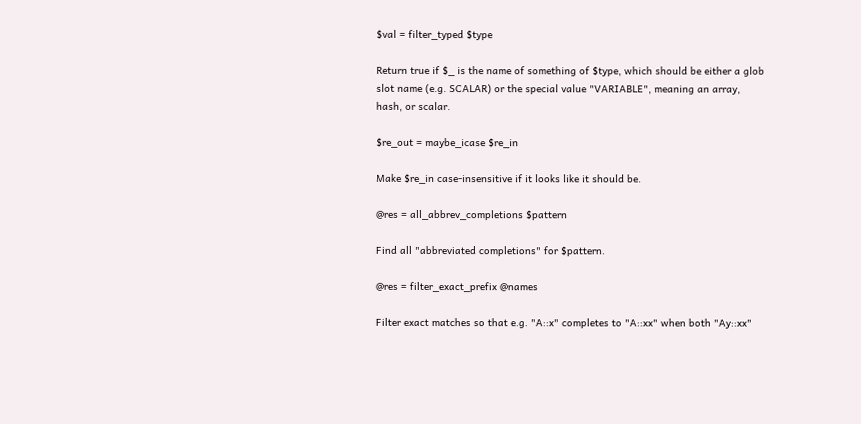$val = filter_typed $type

Return true if $_ is the name of something of $type, which should be either a glob slot name (e.g. SCALAR) or the special value "VARIABLE", meaning an array, hash, or scalar.

$re_out = maybe_icase $re_in

Make $re_in case-insensitive if it looks like it should be.

@res = all_abbrev_completions $pattern

Find all "abbreviated completions" for $pattern.

@res = filter_exact_prefix @names

Filter exact matches so that e.g. "A::x" completes to "A::xx" when both "Ay::xx"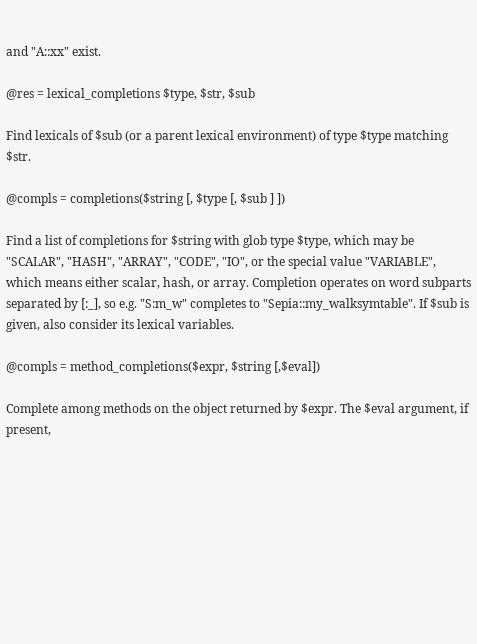and "A::xx" exist.

@res = lexical_completions $type, $str, $sub

Find lexicals of $sub (or a parent lexical environment) of type $type matching $str.

@compls = completions($string [, $type [, $sub ] ])

Find a list of completions for $string with glob type $type, which may be "SCALAR", "HASH", "ARRAY", "CODE", "IO", or the special value "VARIABLE", which means either scalar, hash, or array. Completion operates on word subparts separated by [:_], so e.g. "S:m_w" completes to "Sepia::my_walksymtable". If $sub is given, also consider its lexical variables.

@compls = method_completions($expr, $string [,$eval])

Complete among methods on the object returned by $expr. The $eval argument, if present,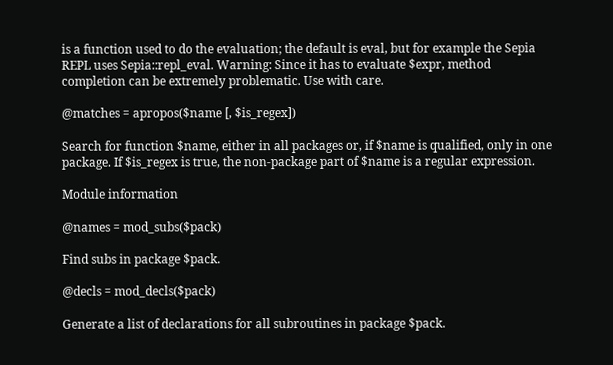is a function used to do the evaluation; the default is eval, but for example the Sepia REPL uses Sepia::repl_eval. Warning: Since it has to evaluate $expr, method completion can be extremely problematic. Use with care.

@matches = apropos($name [, $is_regex])

Search for function $name, either in all packages or, if $name is qualified, only in one package. If $is_regex is true, the non-package part of $name is a regular expression.

Module information

@names = mod_subs($pack)

Find subs in package $pack.

@decls = mod_decls($pack)

Generate a list of declarations for all subroutines in package $pack.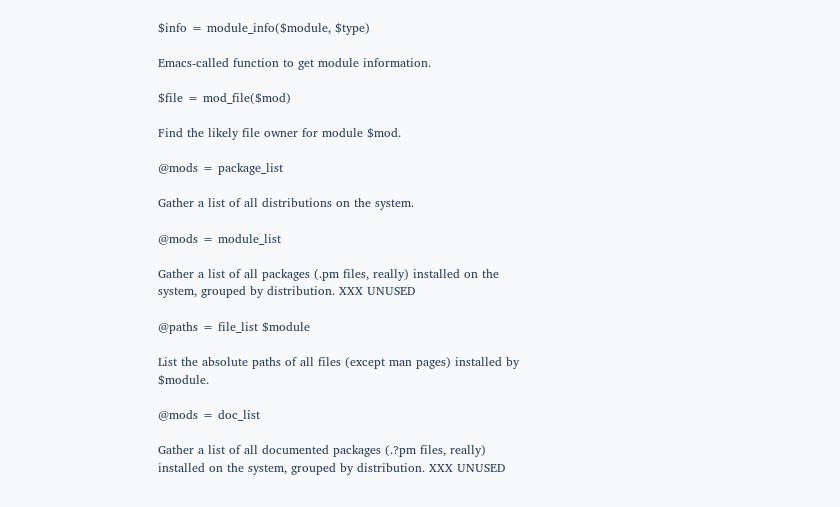$info = module_info($module, $type)

Emacs-called function to get module information.

$file = mod_file($mod)

Find the likely file owner for module $mod.

@mods = package_list

Gather a list of all distributions on the system.

@mods = module_list

Gather a list of all packages (.pm files, really) installed on the system, grouped by distribution. XXX UNUSED

@paths = file_list $module

List the absolute paths of all files (except man pages) installed by $module.

@mods = doc_list

Gather a list of all documented packages (.?pm files, really) installed on the system, grouped by distribution. XXX UNUSED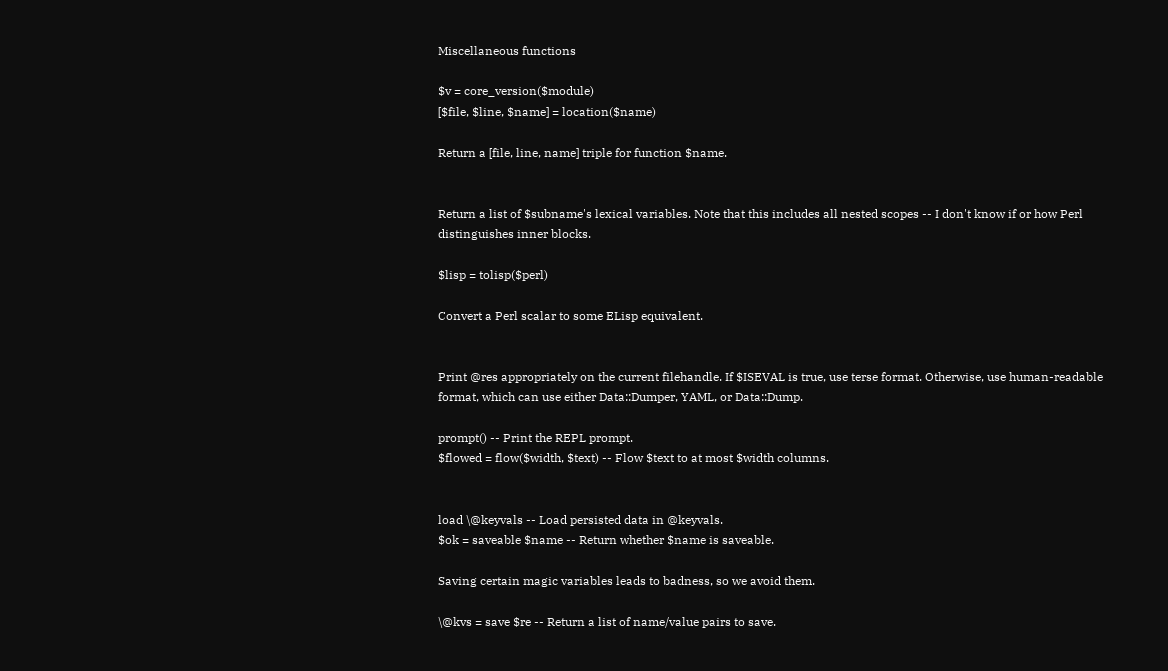Miscellaneous functions

$v = core_version($module)
[$file, $line, $name] = location($name)

Return a [file, line, name] triple for function $name.


Return a list of $subname's lexical variables. Note that this includes all nested scopes -- I don't know if or how Perl distinguishes inner blocks.

$lisp = tolisp($perl)

Convert a Perl scalar to some ELisp equivalent.


Print @res appropriately on the current filehandle. If $ISEVAL is true, use terse format. Otherwise, use human-readable format, which can use either Data::Dumper, YAML, or Data::Dump.

prompt() -- Print the REPL prompt.
$flowed = flow($width, $text) -- Flow $text to at most $width columns.


load \@keyvals -- Load persisted data in @keyvals.
$ok = saveable $name -- Return whether $name is saveable.

Saving certain magic variables leads to badness, so we avoid them.

\@kvs = save $re -- Return a list of name/value pairs to save.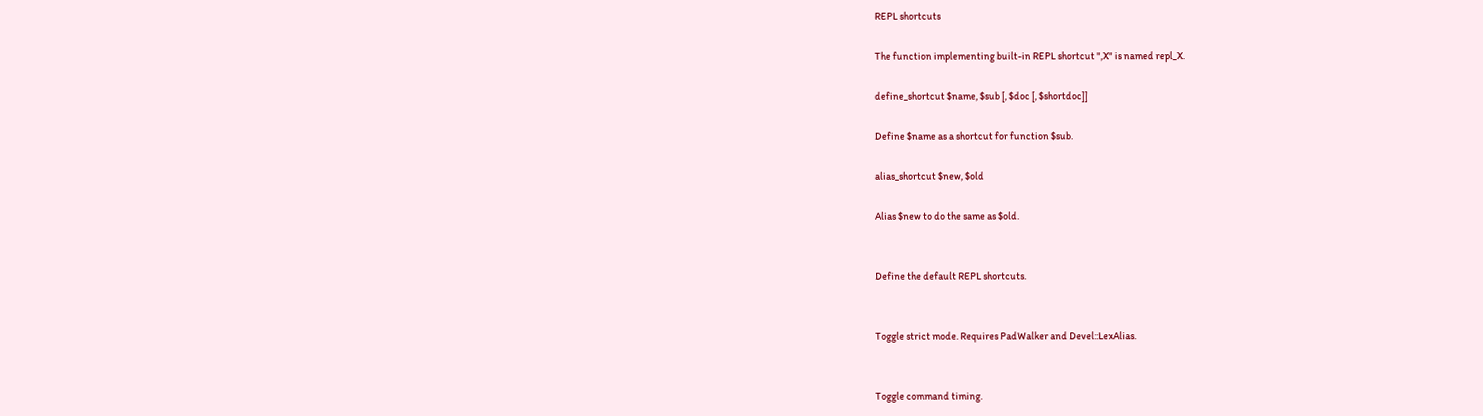REPL shortcuts

The function implementing built-in REPL shortcut ",X" is named repl_X.

define_shortcut $name, $sub [, $doc [, $shortdoc]]

Define $name as a shortcut for function $sub.

alias_shortcut $new, $old

Alias $new to do the same as $old.


Define the default REPL shortcuts.


Toggle strict mode. Requires PadWalker and Devel::LexAlias.


Toggle command timing.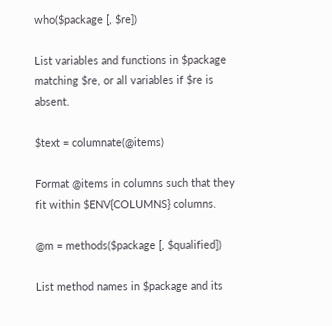who($package [, $re])

List variables and functions in $package matching $re, or all variables if $re is absent.

$text = columnate(@items)

Format @items in columns such that they fit within $ENV{COLUMNS} columns.

@m = methods($package [, $qualified])

List method names in $package and its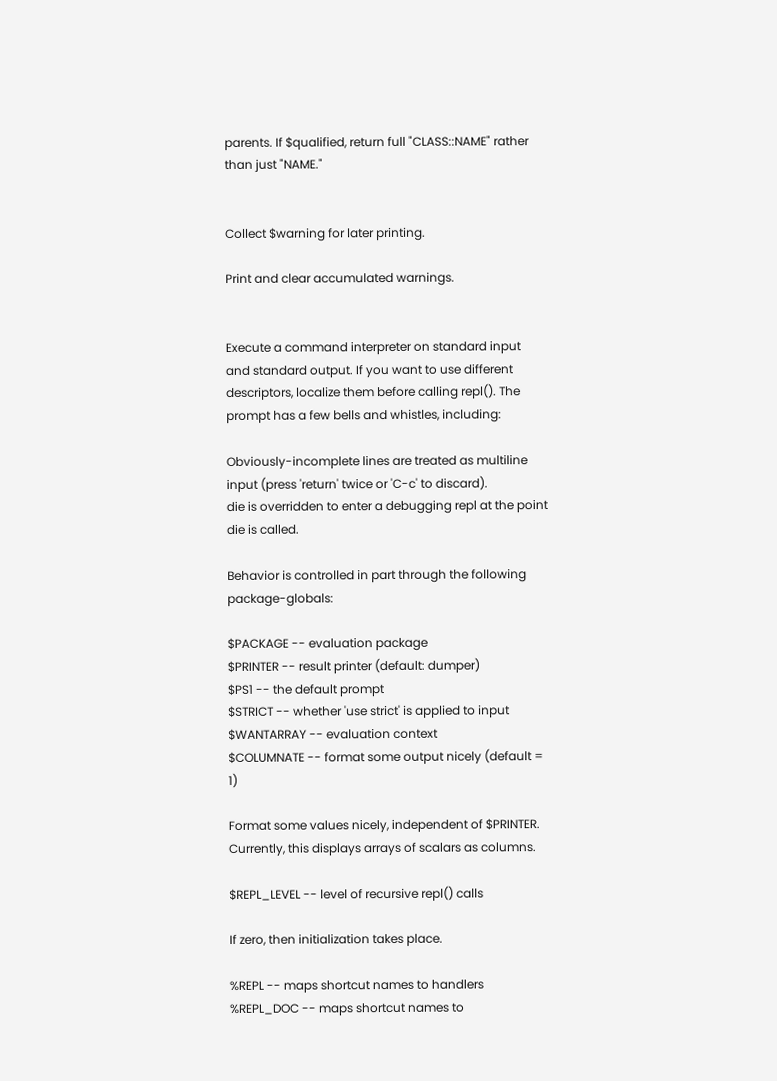parents. If $qualified, return full "CLASS::NAME" rather than just "NAME."


Collect $warning for later printing.

Print and clear accumulated warnings.


Execute a command interpreter on standard input and standard output. If you want to use different descriptors, localize them before calling repl(). The prompt has a few bells and whistles, including:

Obviously-incomplete lines are treated as multiline input (press 'return' twice or 'C-c' to discard).
die is overridden to enter a debugging repl at the point die is called.

Behavior is controlled in part through the following package-globals:

$PACKAGE -- evaluation package
$PRINTER -- result printer (default: dumper)
$PS1 -- the default prompt
$STRICT -- whether 'use strict' is applied to input
$WANTARRAY -- evaluation context
$COLUMNATE -- format some output nicely (default = 1)

Format some values nicely, independent of $PRINTER. Currently, this displays arrays of scalars as columns.

$REPL_LEVEL -- level of recursive repl() calls

If zero, then initialization takes place.

%REPL -- maps shortcut names to handlers
%REPL_DOC -- maps shortcut names to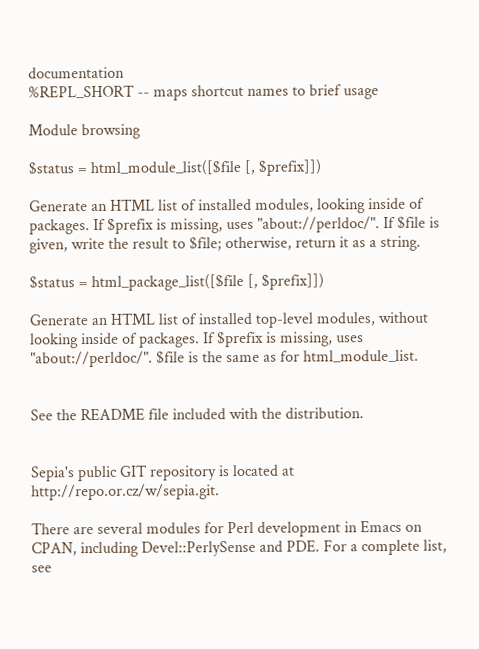documentation
%REPL_SHORT -- maps shortcut names to brief usage

Module browsing

$status = html_module_list([$file [, $prefix]])

Generate an HTML list of installed modules, looking inside of packages. If $prefix is missing, uses "about://perldoc/". If $file is given, write the result to $file; otherwise, return it as a string.

$status = html_package_list([$file [, $prefix]])

Generate an HTML list of installed top-level modules, without looking inside of packages. If $prefix is missing, uses "about://perldoc/". $file is the same as for html_module_list.


See the README file included with the distribution.


Sepia's public GIT repository is located at http://repo.or.cz/w/sepia.git.

There are several modules for Perl development in Emacs on CPAN, including Devel::PerlySense and PDE. For a complete list, see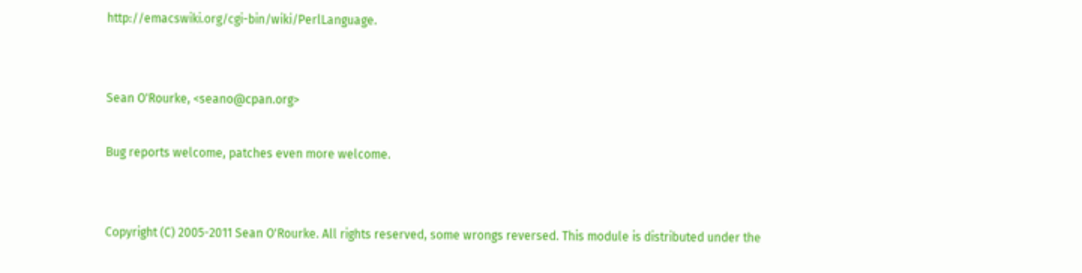http://emacswiki.org/cgi-bin/wiki/PerlLanguage.


Sean O'Rourke, <seano@cpan.org>

Bug reports welcome, patches even more welcome.


Copyright (C) 2005-2011 Sean O'Rourke. All rights reserved, some wrongs reversed. This module is distributed under the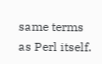same terms as Perl itself.